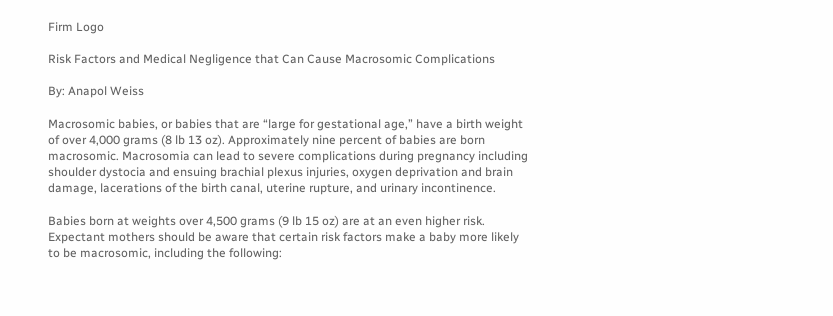Firm Logo

Risk Factors and Medical Negligence that Can Cause Macrosomic Complications

By: Anapol Weiss

Macrosomic babies, or babies that are “large for gestational age,” have a birth weight of over 4,000 grams (8 lb 13 oz). Approximately nine percent of babies are born macrosomic. Macrosomia can lead to severe complications during pregnancy including shoulder dystocia and ensuing brachial plexus injuries, oxygen deprivation and brain damage, lacerations of the birth canal, uterine rupture, and urinary incontinence.

Babies born at weights over 4,500 grams (9 lb 15 oz) are at an even higher risk. Expectant mothers should be aware that certain risk factors make a baby more likely to be macrosomic, including the following: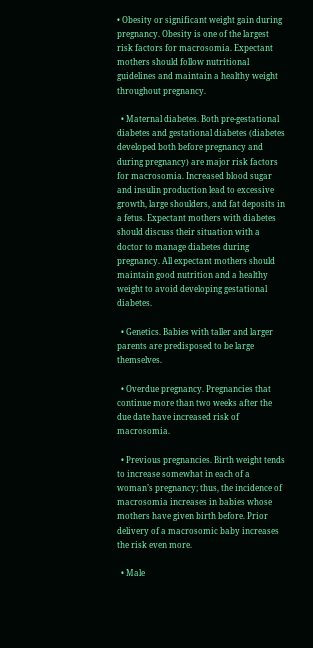• Obesity or significant weight gain during pregnancy. Obesity is one of the largest risk factors for macrosomia. Expectant mothers should follow nutritional guidelines and maintain a healthy weight throughout pregnancy.

  • Maternal diabetes. Both pre-gestational diabetes and gestational diabetes (diabetes developed both before pregnancy and during pregnancy) are major risk factors for macrosomia. Increased blood sugar and insulin production lead to excessive growth, large shoulders, and fat deposits in a fetus. Expectant mothers with diabetes should discuss their situation with a doctor to manage diabetes during pregnancy. All expectant mothers should maintain good nutrition and a healthy weight to avoid developing gestational diabetes.

  • Genetics. Babies with taller and larger parents are predisposed to be large themselves.

  • Overdue pregnancy. Pregnancies that continue more than two weeks after the due date have increased risk of macrosomia.

  • Previous pregnancies. Birth weight tends to increase somewhat in each of a woman’s pregnancy; thus, the incidence of macrosomia increases in babies whose mothers have given birth before. Prior delivery of a macrosomic baby increases the risk even more.

  • Male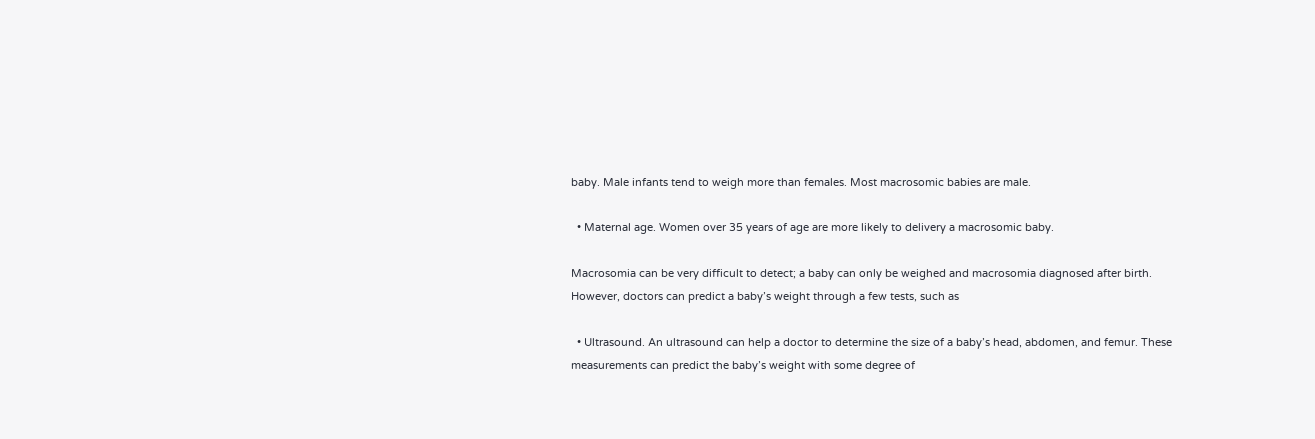baby. Male infants tend to weigh more than females. Most macrosomic babies are male.

  • Maternal age. Women over 35 years of age are more likely to delivery a macrosomic baby.

Macrosomia can be very difficult to detect; a baby can only be weighed and macrosomia diagnosed after birth. However, doctors can predict a baby’s weight through a few tests, such as

  • Ultrasound. An ultrasound can help a doctor to determine the size of a baby’s head, abdomen, and femur. These measurements can predict the baby’s weight with some degree of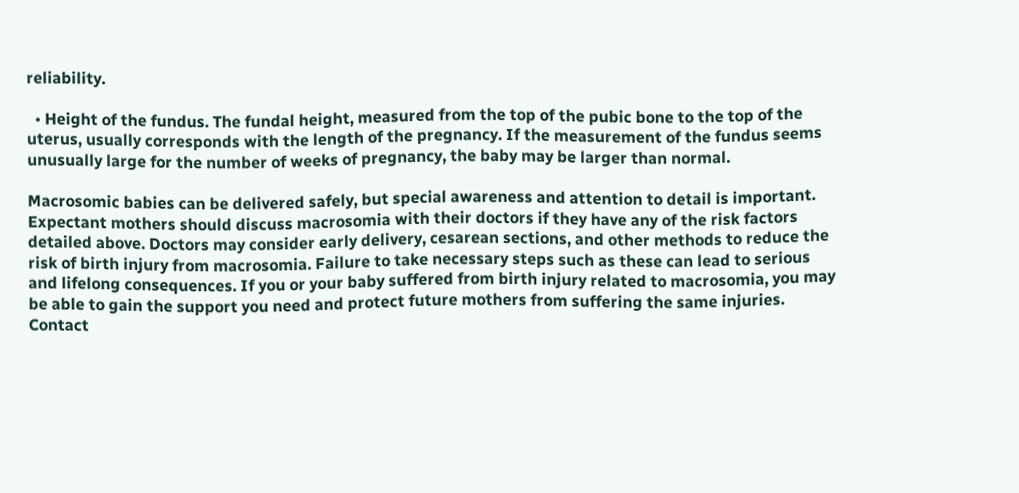reliability.

  • Height of the fundus. The fundal height, measured from the top of the pubic bone to the top of the uterus, usually corresponds with the length of the pregnancy. If the measurement of the fundus seems unusually large for the number of weeks of pregnancy, the baby may be larger than normal.

Macrosomic babies can be delivered safely, but special awareness and attention to detail is important. Expectant mothers should discuss macrosomia with their doctors if they have any of the risk factors detailed above. Doctors may consider early delivery, cesarean sections, and other methods to reduce the risk of birth injury from macrosomia. Failure to take necessary steps such as these can lead to serious and lifelong consequences. If you or your baby suffered from birth injury related to macrosomia, you may be able to gain the support you need and protect future mothers from suffering the same injuries. Contact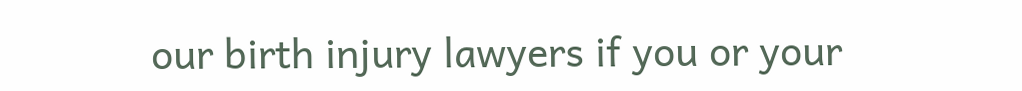our birth injury lawyers if you or your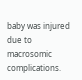baby was injured due to macrosomic complications.